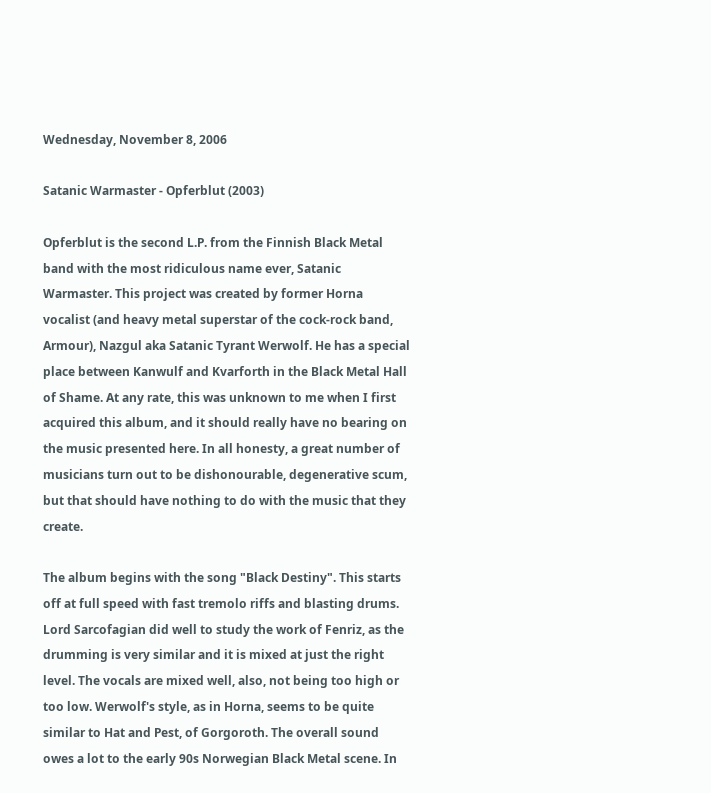Wednesday, November 8, 2006

Satanic Warmaster - Opferblut (2003)

Opferblut is the second L.P. from the Finnish Black Metal band with the most ridiculous name ever, Satanic Warmaster. This project was created by former Horna vocalist (and heavy metal superstar of the cock-rock band, Armour), Nazgul aka Satanic Tyrant Werwolf. He has a special place between Kanwulf and Kvarforth in the Black Metal Hall of Shame. At any rate, this was unknown to me when I first acquired this album, and it should really have no bearing on the music presented here. In all honesty, a great number of musicians turn out to be dishonourable, degenerative scum, but that should have nothing to do with the music that they create.

The album begins with the song "Black Destiny". This starts off at full speed with fast tremolo riffs and blasting drums. Lord Sarcofagian did well to study the work of Fenriz, as the drumming is very similar and it is mixed at just the right level. The vocals are mixed well, also, not being too high or too low. Werwolf's style, as in Horna, seems to be quite similar to Hat and Pest, of Gorgoroth. The overall sound owes a lot to the early 90s Norwegian Black Metal scene. In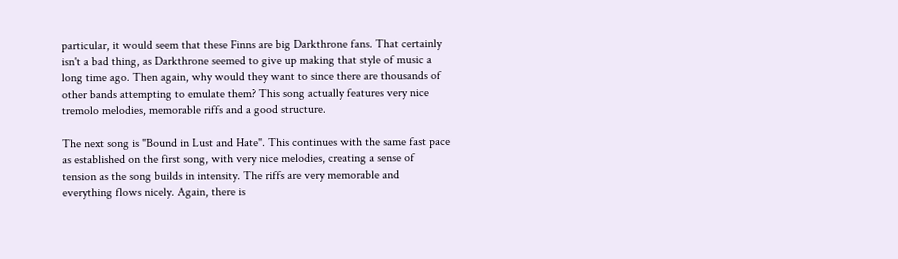particular, it would seem that these Finns are big Darkthrone fans. That certainly isn't a bad thing, as Darkthrone seemed to give up making that style of music a long time ago. Then again, why would they want to since there are thousands of other bands attempting to emulate them? This song actually features very nice tremolo melodies, memorable riffs and a good structure.

The next song is "Bound in Lust and Hate". This continues with the same fast pace as established on the first song, with very nice melodies, creating a sense of tension as the song builds in intensity. The riffs are very memorable and everything flows nicely. Again, there is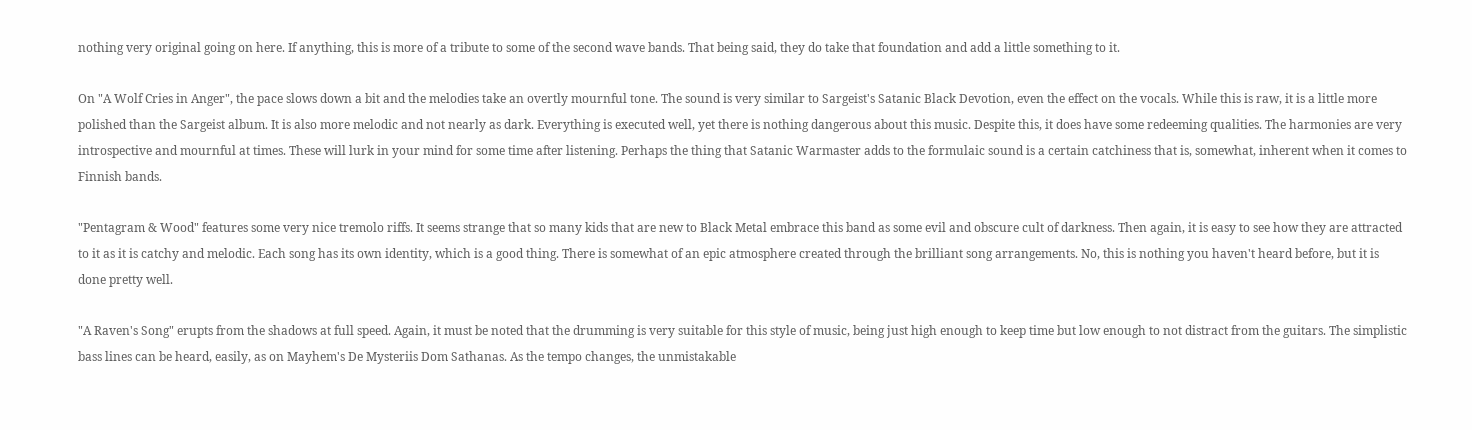nothing very original going on here. If anything, this is more of a tribute to some of the second wave bands. That being said, they do take that foundation and add a little something to it.

On "A Wolf Cries in Anger", the pace slows down a bit and the melodies take an overtly mournful tone. The sound is very similar to Sargeist's Satanic Black Devotion, even the effect on the vocals. While this is raw, it is a little more polished than the Sargeist album. It is also more melodic and not nearly as dark. Everything is executed well, yet there is nothing dangerous about this music. Despite this, it does have some redeeming qualities. The harmonies are very introspective and mournful at times. These will lurk in your mind for some time after listening. Perhaps the thing that Satanic Warmaster adds to the formulaic sound is a certain catchiness that is, somewhat, inherent when it comes to Finnish bands.

"Pentagram & Wood" features some very nice tremolo riffs. It seems strange that so many kids that are new to Black Metal embrace this band as some evil and obscure cult of darkness. Then again, it is easy to see how they are attracted to it as it is catchy and melodic. Each song has its own identity, which is a good thing. There is somewhat of an epic atmosphere created through the brilliant song arrangements. No, this is nothing you haven't heard before, but it is done pretty well.

"A Raven's Song" erupts from the shadows at full speed. Again, it must be noted that the drumming is very suitable for this style of music, being just high enough to keep time but low enough to not distract from the guitars. The simplistic bass lines can be heard, easily, as on Mayhem's De Mysteriis Dom Sathanas. As the tempo changes, the unmistakable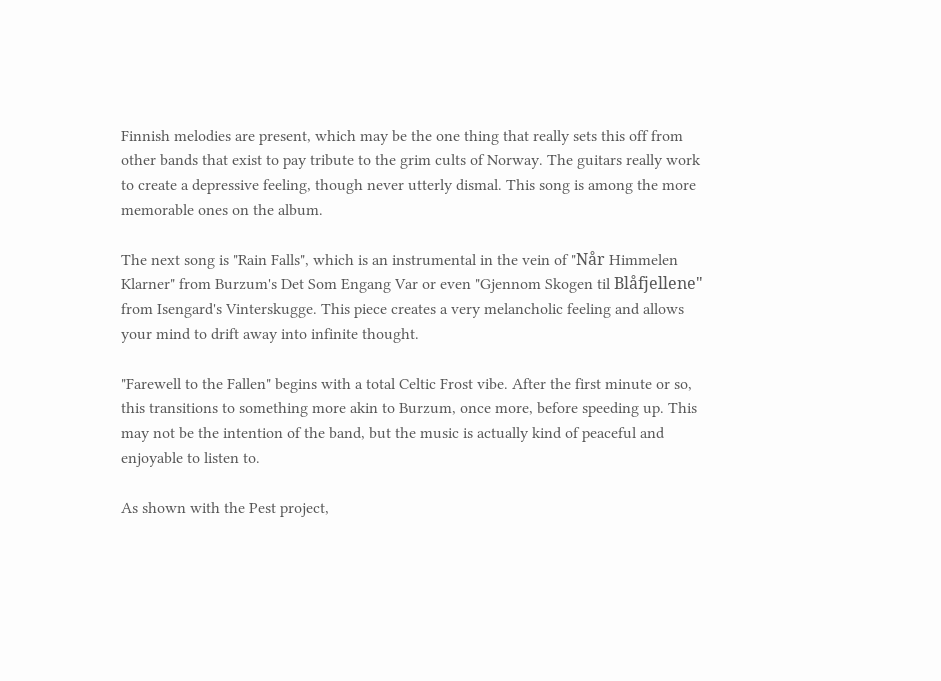Finnish melodies are present, which may be the one thing that really sets this off from other bands that exist to pay tribute to the grim cults of Norway. The guitars really work to create a depressive feeling, though never utterly dismal. This song is among the more memorable ones on the album.

The next song is "Rain Falls", which is an instrumental in the vein of "Når Himmelen Klarner" from Burzum's Det Som Engang Var or even "Gjennom Skogen til Blåfjellene" from Isengard's Vinterskugge. This piece creates a very melancholic feeling and allows your mind to drift away into infinite thought.

"Farewell to the Fallen" begins with a total Celtic Frost vibe. After the first minute or so, this transitions to something more akin to Burzum, once more, before speeding up. This may not be the intention of the band, but the music is actually kind of peaceful and enjoyable to listen to.

As shown with the Pest project,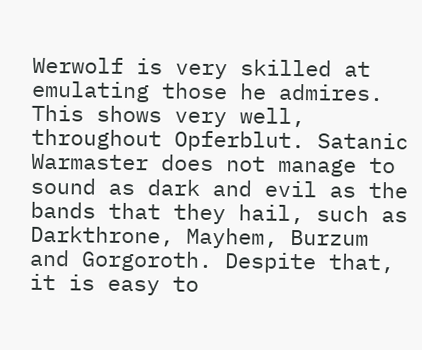Werwolf is very skilled at emulating those he admires. This shows very well, throughout Opferblut. Satanic Warmaster does not manage to sound as dark and evil as the bands that they hail, such as Darkthrone, Mayhem, Burzum and Gorgoroth. Despite that, it is easy to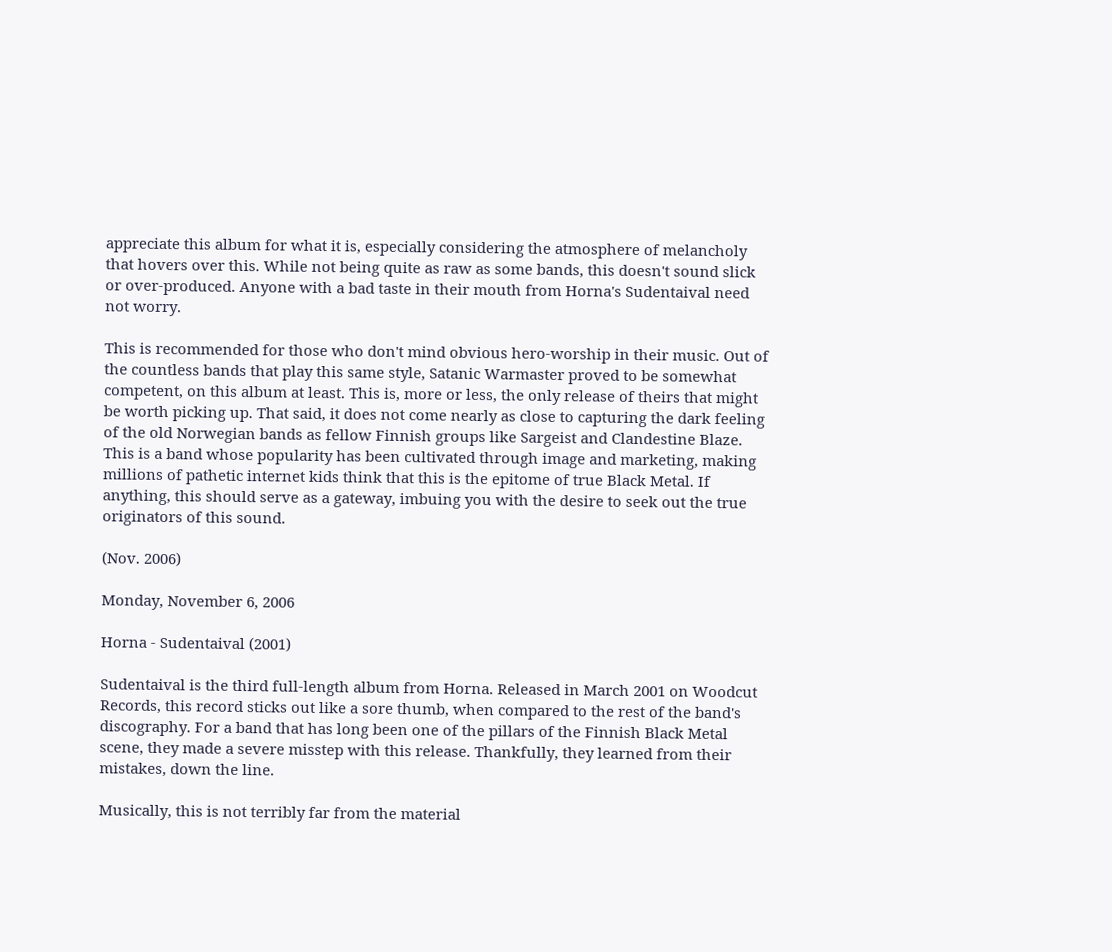appreciate this album for what it is, especially considering the atmosphere of melancholy that hovers over this. While not being quite as raw as some bands, this doesn't sound slick or over-produced. Anyone with a bad taste in their mouth from Horna's Sudentaival need not worry.

This is recommended for those who don't mind obvious hero-worship in their music. Out of the countless bands that play this same style, Satanic Warmaster proved to be somewhat competent, on this album at least. This is, more or less, the only release of theirs that might be worth picking up. That said, it does not come nearly as close to capturing the dark feeling of the old Norwegian bands as fellow Finnish groups like Sargeist and Clandestine Blaze. This is a band whose popularity has been cultivated through image and marketing, making millions of pathetic internet kids think that this is the epitome of true Black Metal. If anything, this should serve as a gateway, imbuing you with the desire to seek out the true originators of this sound.

(Nov. 2006)

Monday, November 6, 2006

Horna - Sudentaival (2001)

Sudentaival is the third full-length album from Horna. Released in March 2001 on Woodcut Records, this record sticks out like a sore thumb, when compared to the rest of the band's discography. For a band that has long been one of the pillars of the Finnish Black Metal scene, they made a severe misstep with this release. Thankfully, they learned from their mistakes, down the line.

Musically, this is not terribly far from the material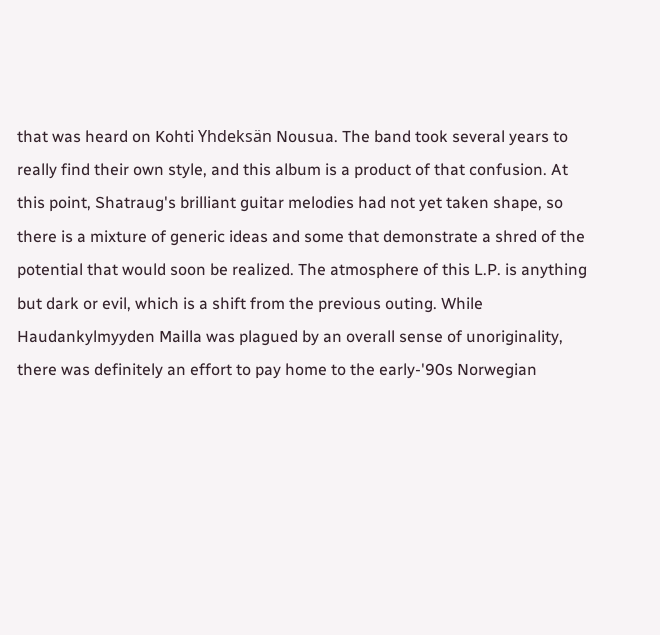that was heard on Kohti Yhdeksän Nousua. The band took several years to really find their own style, and this album is a product of that confusion. At this point, Shatraug's brilliant guitar melodies had not yet taken shape, so there is a mixture of generic ideas and some that demonstrate a shred of the potential that would soon be realized. The atmosphere of this L.P. is anything but dark or evil, which is a shift from the previous outing. While Haudankylmyyden Mailla was plagued by an overall sense of unoriginality, there was definitely an effort to pay home to the early-'90s Norwegian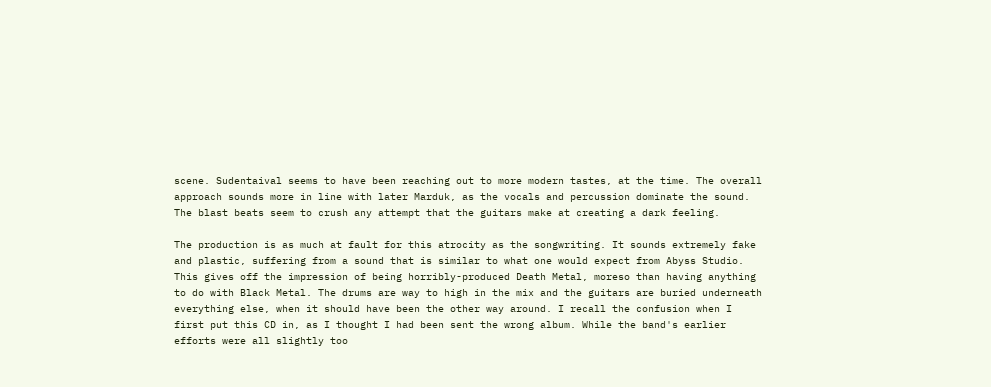scene. Sudentaival seems to have been reaching out to more modern tastes, at the time. The overall approach sounds more in line with later Marduk, as the vocals and percussion dominate the sound. The blast beats seem to crush any attempt that the guitars make at creating a dark feeling.

The production is as much at fault for this atrocity as the songwriting. It sounds extremely fake and plastic, suffering from a sound that is similar to what one would expect from Abyss Studio. This gives off the impression of being horribly-produced Death Metal, moreso than having anything to do with Black Metal. The drums are way to high in the mix and the guitars are buried underneath everything else, when it should have been the other way around. I recall the confusion when I first put this CD in, as I thought I had been sent the wrong album. While the band's earlier efforts were all slightly too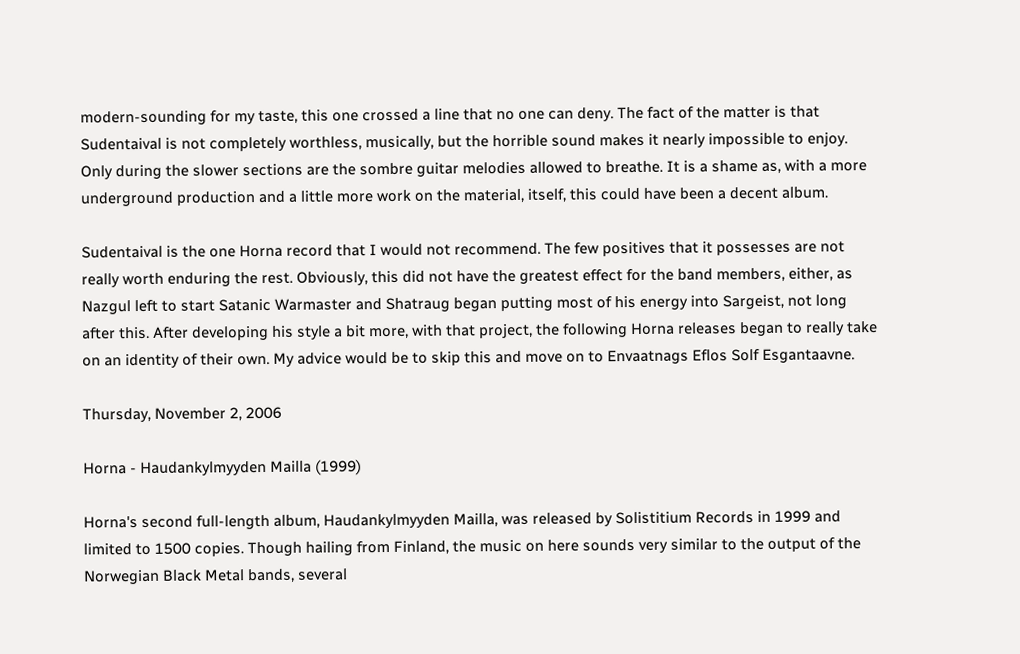modern-sounding for my taste, this one crossed a line that no one can deny. The fact of the matter is that Sudentaival is not completely worthless, musically, but the horrible sound makes it nearly impossible to enjoy. Only during the slower sections are the sombre guitar melodies allowed to breathe. It is a shame as, with a more underground production and a little more work on the material, itself, this could have been a decent album.

Sudentaival is the one Horna record that I would not recommend. The few positives that it possesses are not really worth enduring the rest. Obviously, this did not have the greatest effect for the band members, either, as Nazgul left to start Satanic Warmaster and Shatraug began putting most of his energy into Sargeist, not long after this. After developing his style a bit more, with that project, the following Horna releases began to really take on an identity of their own. My advice would be to skip this and move on to Envaatnags Eflos Solf Esgantaavne.

Thursday, November 2, 2006

Horna - Haudankylmyyden Mailla (1999)

Horna's second full-length album, Haudankylmyyden Mailla, was released by Solistitium Records in 1999 and limited to 1500 copies. Though hailing from Finland, the music on here sounds very similar to the output of the Norwegian Black Metal bands, several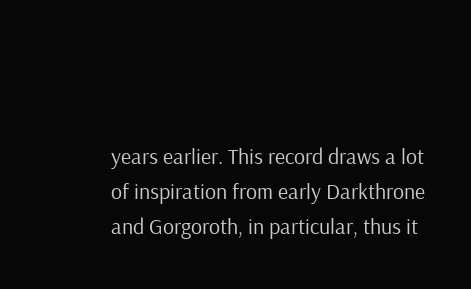years earlier. This record draws a lot of inspiration from early Darkthrone and Gorgoroth, in particular, thus it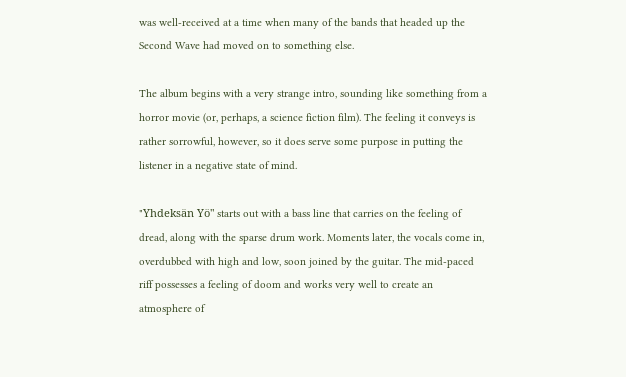was well-received at a time when many of the bands that headed up the Second Wave had moved on to something else.

The album begins with a very strange intro, sounding like something from a horror movie (or, perhaps, a science fiction film). The feeling it conveys is rather sorrowful, however, so it does serve some purpose in putting the listener in a negative state of mind.

"Yhdeksän Yö" starts out with a bass line that carries on the feeling of dread, along with the sparse drum work. Moments later, the vocals come in, overdubbed with high and low, soon joined by the guitar. The mid-paced riff possesses a feeling of doom and works very well to create an atmosphere of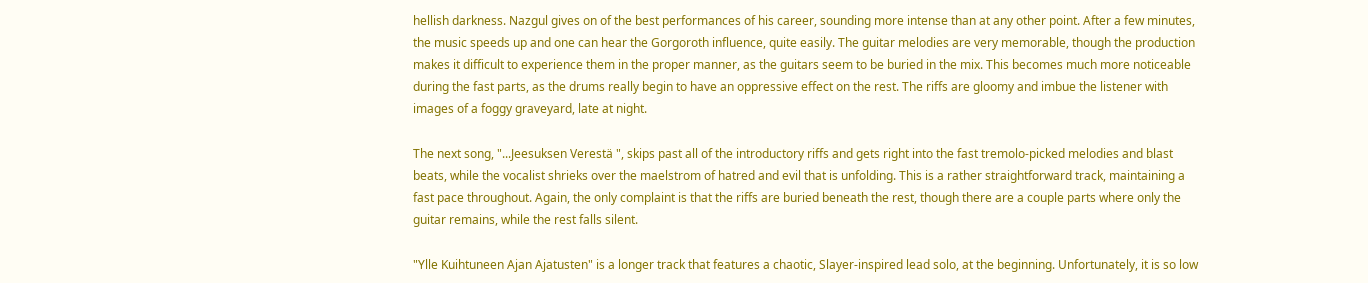hellish darkness. Nazgul gives on of the best performances of his career, sounding more intense than at any other point. After a few minutes, the music speeds up and one can hear the Gorgoroth influence, quite easily. The guitar melodies are very memorable, though the production makes it difficult to experience them in the proper manner, as the guitars seem to be buried in the mix. This becomes much more noticeable during the fast parts, as the drums really begin to have an oppressive effect on the rest. The riffs are gloomy and imbue the listener with images of a foggy graveyard, late at night.

The next song, "...Jeesuksen Verestä ", skips past all of the introductory riffs and gets right into the fast tremolo-picked melodies and blast beats, while the vocalist shrieks over the maelstrom of hatred and evil that is unfolding. This is a rather straightforward track, maintaining a fast pace throughout. Again, the only complaint is that the riffs are buried beneath the rest, though there are a couple parts where only the guitar remains, while the rest falls silent.

"Ylle Kuihtuneen Ajan Ajatusten" is a longer track that features a chaotic, Slayer-inspired lead solo, at the beginning. Unfortunately, it is so low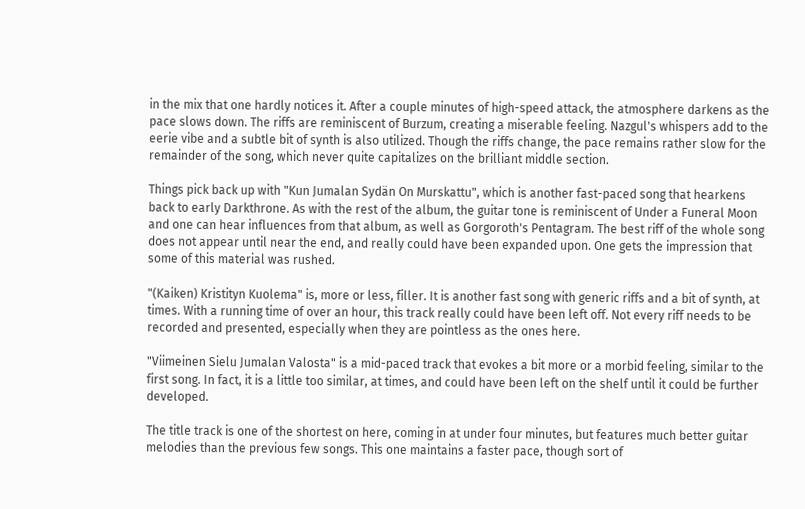in the mix that one hardly notices it. After a couple minutes of high-speed attack, the atmosphere darkens as the pace slows down. The riffs are reminiscent of Burzum, creating a miserable feeling. Nazgul's whispers add to the eerie vibe and a subtle bit of synth is also utilized. Though the riffs change, the pace remains rather slow for the remainder of the song, which never quite capitalizes on the brilliant middle section.

Things pick back up with "Kun Jumalan Sydän On Murskattu", which is another fast-paced song that hearkens back to early Darkthrone. As with the rest of the album, the guitar tone is reminiscent of Under a Funeral Moon and one can hear influences from that album, as well as Gorgoroth's Pentagram. The best riff of the whole song does not appear until near the end, and really could have been expanded upon. One gets the impression that some of this material was rushed.

"(Kaiken) Kristityn Kuolema" is, more or less, filler. It is another fast song with generic riffs and a bit of synth, at times. With a running time of over an hour, this track really could have been left off. Not every riff needs to be recorded and presented, especially when they are pointless as the ones here.

"Viimeinen Sielu Jumalan Valosta" is a mid-paced track that evokes a bit more or a morbid feeling, similar to the first song. In fact, it is a little too similar, at times, and could have been left on the shelf until it could be further developed.

The title track is one of the shortest on here, coming in at under four minutes, but features much better guitar melodies than the previous few songs. This one maintains a faster pace, though sort of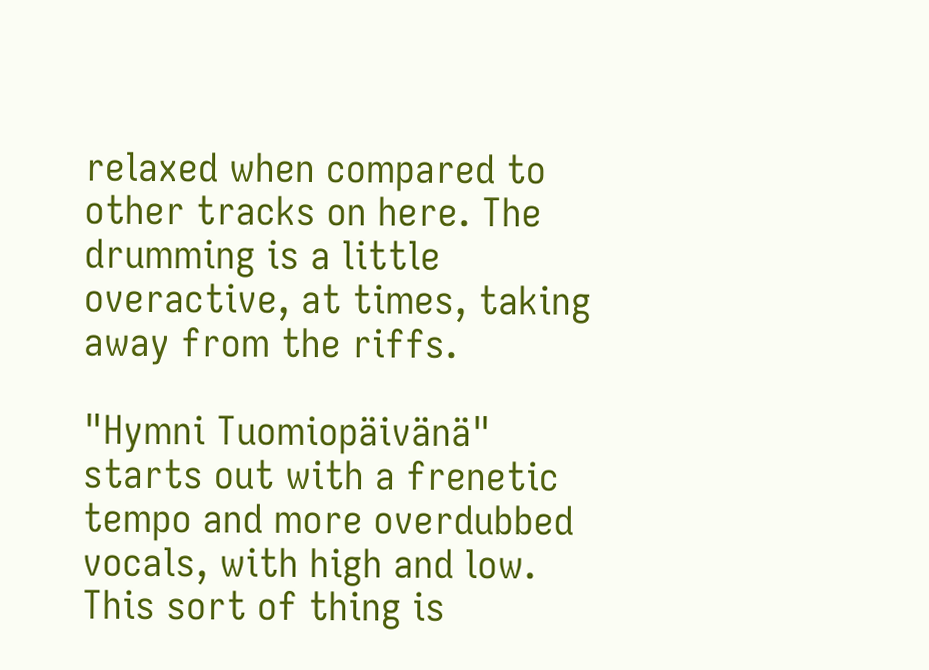relaxed when compared to other tracks on here. The drumming is a little overactive, at times, taking away from the riffs.

"Hymni Tuomiopäivänä" starts out with a frenetic tempo and more overdubbed vocals, with high and low. This sort of thing is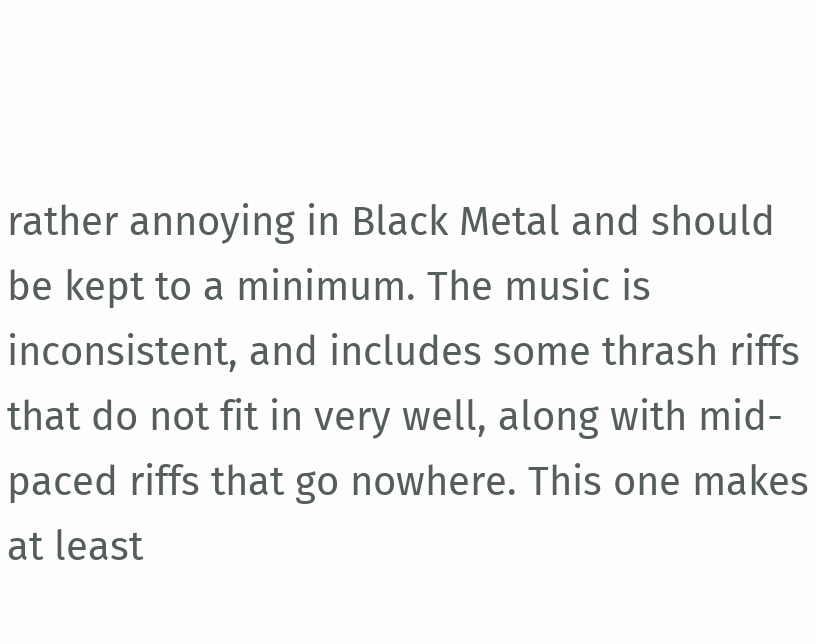rather annoying in Black Metal and should be kept to a minimum. The music is inconsistent, and includes some thrash riffs that do not fit in very well, along with mid-paced riffs that go nowhere. This one makes at least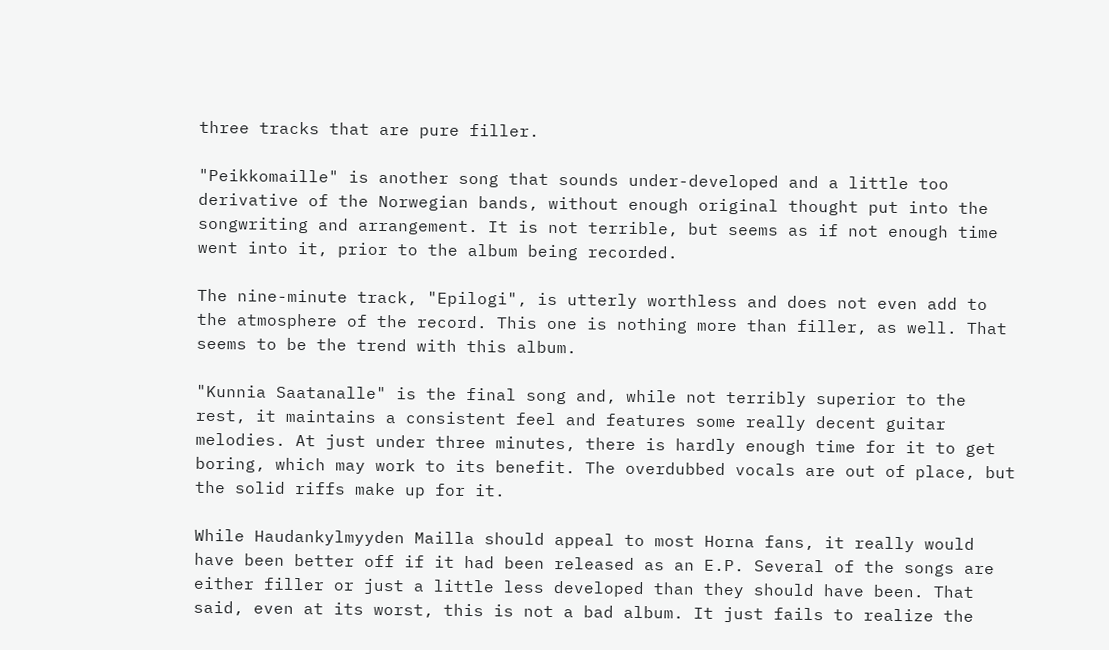three tracks that are pure filler.

"Peikkomaille" is another song that sounds under-developed and a little too derivative of the Norwegian bands, without enough original thought put into the songwriting and arrangement. It is not terrible, but seems as if not enough time went into it, prior to the album being recorded.

The nine-minute track, "Epilogi", is utterly worthless and does not even add to the atmosphere of the record. This one is nothing more than filler, as well. That seems to be the trend with this album.

"Kunnia Saatanalle" is the final song and, while not terribly superior to the rest, it maintains a consistent feel and features some really decent guitar melodies. At just under three minutes, there is hardly enough time for it to get boring, which may work to its benefit. The overdubbed vocals are out of place, but the solid riffs make up for it.

While Haudankylmyyden Mailla should appeal to most Horna fans, it really would have been better off if it had been released as an E.P. Several of the songs are either filler or just a little less developed than they should have been. That said, even at its worst, this is not a bad album. It just fails to realize the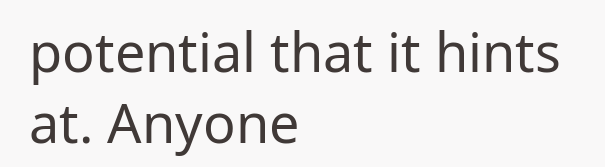potential that it hints at. Anyone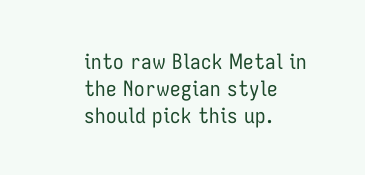into raw Black Metal in the Norwegian style should pick this up.